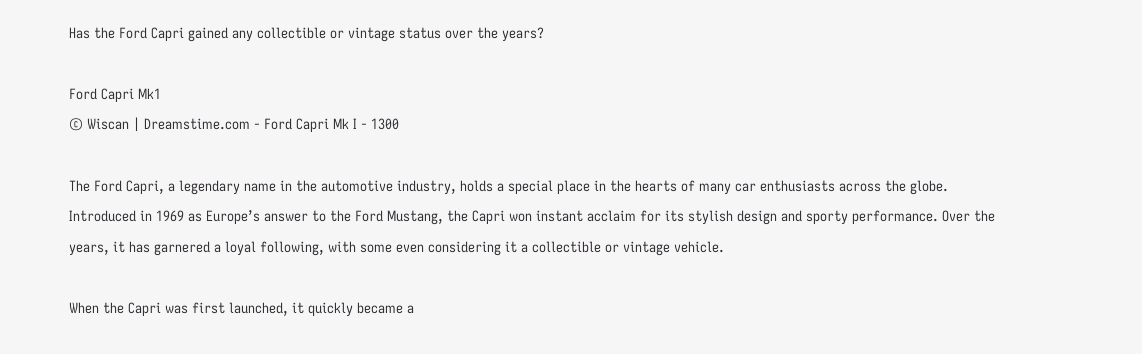Has the Ford Capri gained any collectible or vintage status over the years?

Ford Capri Mk1
© Wiscan | Dreamstime.com - Ford Capri Mk I - 1300

The Ford Capri, a legendary name in the automotive industry, holds a special place in the hearts of many car enthusiasts across the globe. Introduced in 1969 as Europe’s answer to the Ford Mustang, the Capri won instant acclaim for its stylish design and sporty performance. Over the years, it has garnered a loyal following, with some even considering it a collectible or vintage vehicle.

When the Capri was first launched, it quickly became a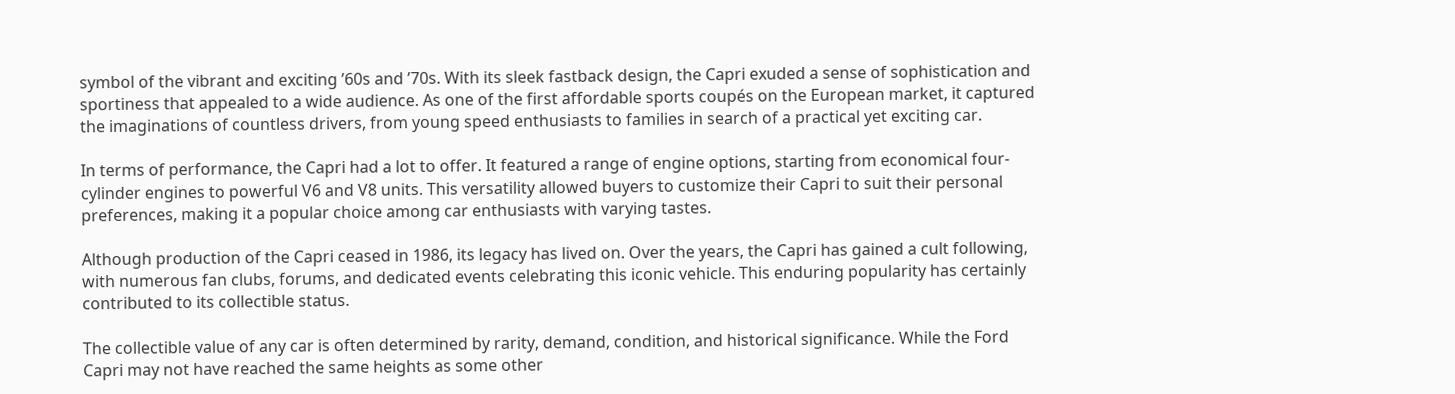symbol of the vibrant and exciting ’60s and ’70s. With its sleek fastback design, the Capri exuded a sense of sophistication and sportiness that appealed to a wide audience. As one of the first affordable sports coupés on the European market, it captured the imaginations of countless drivers, from young speed enthusiasts to families in search of a practical yet exciting car.

In terms of performance, the Capri had a lot to offer. It featured a range of engine options, starting from economical four-cylinder engines to powerful V6 and V8 units. This versatility allowed buyers to customize their Capri to suit their personal preferences, making it a popular choice among car enthusiasts with varying tastes.

Although production of the Capri ceased in 1986, its legacy has lived on. Over the years, the Capri has gained a cult following, with numerous fan clubs, forums, and dedicated events celebrating this iconic vehicle. This enduring popularity has certainly contributed to its collectible status.

The collectible value of any car is often determined by rarity, demand, condition, and historical significance. While the Ford Capri may not have reached the same heights as some other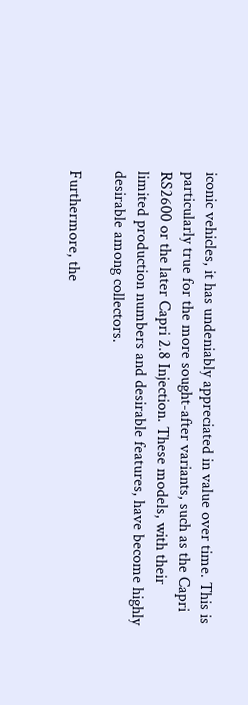iconic vehicles, it has undeniably appreciated in value over time. This is particularly true for the more sought-after variants, such as the Capri RS2600 or the later Capri 2.8 Injection. These models, with their limited production numbers and desirable features, have become highly desirable among collectors.

Furthermore, the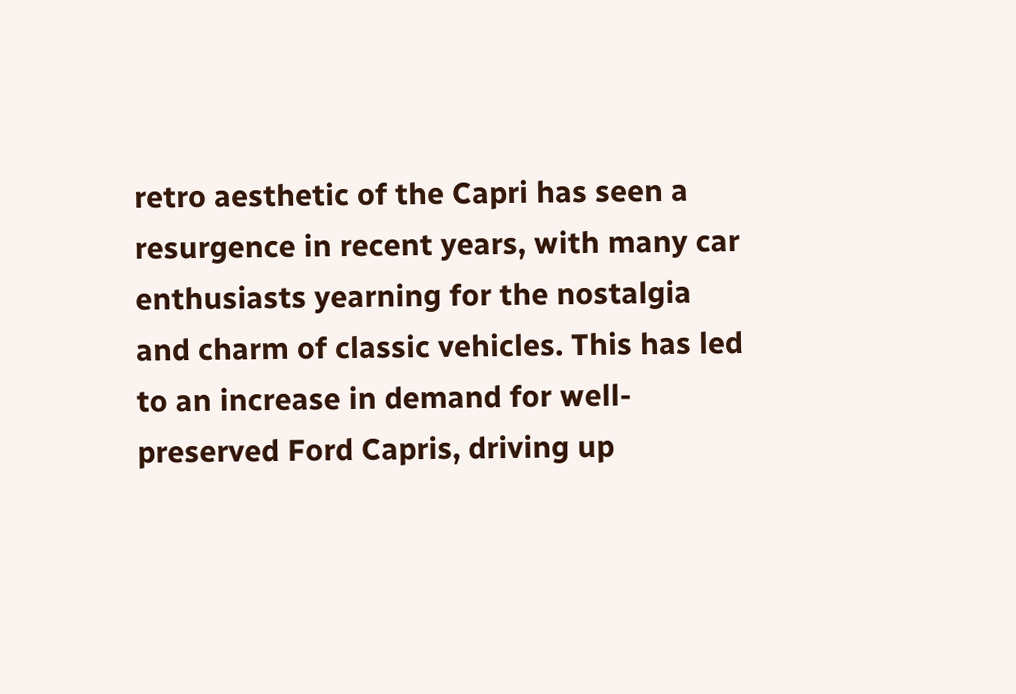retro aesthetic of the Capri has seen a resurgence in recent years, with many car enthusiasts yearning for the nostalgia and charm of classic vehicles. This has led to an increase in demand for well-preserved Ford Capris, driving up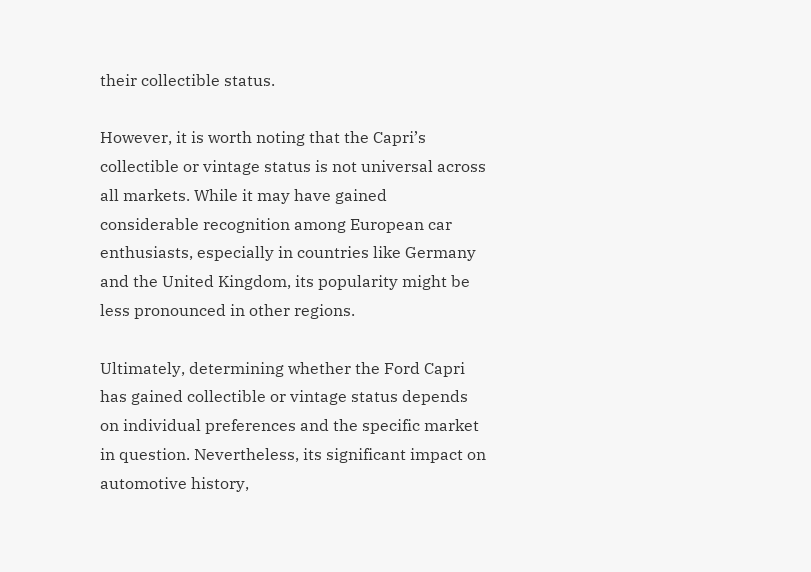their collectible status.

However, it is worth noting that the Capri’s collectible or vintage status is not universal across all markets. While it may have gained considerable recognition among European car enthusiasts, especially in countries like Germany and the United Kingdom, its popularity might be less pronounced in other regions.

Ultimately, determining whether the Ford Capri has gained collectible or vintage status depends on individual preferences and the specific market in question. Nevertheless, its significant impact on automotive history,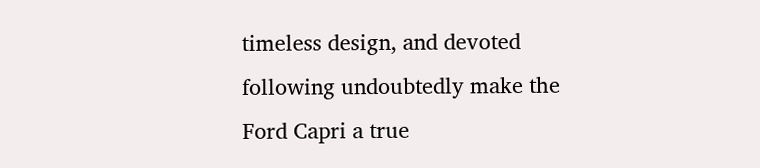timeless design, and devoted following undoubtedly make the Ford Capri a true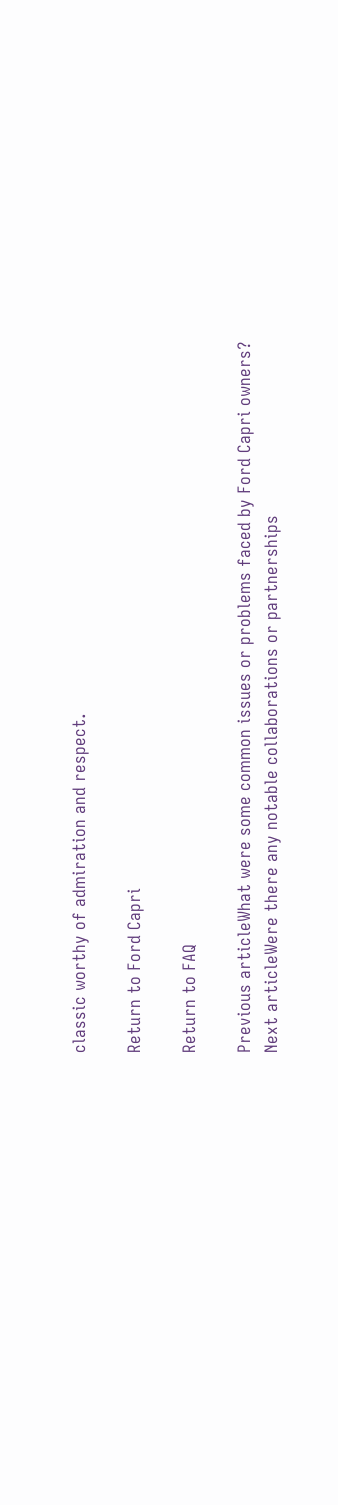classic worthy of admiration and respect.

Return to Ford Capri

Return to FAQ

Previous articleWhat were some common issues or problems faced by Ford Capri owners?
Next articleWere there any notable collaborations or partnerships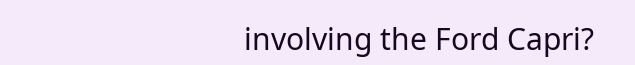involving the Ford Capri?